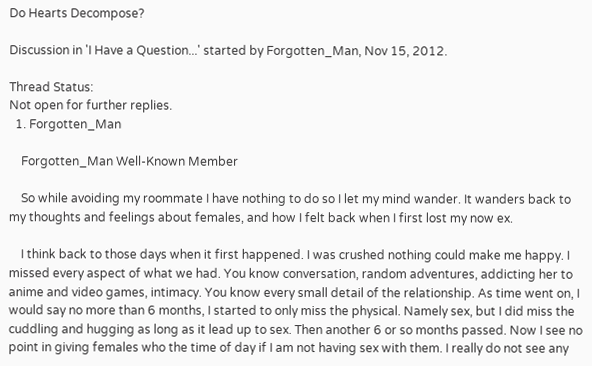Do Hearts Decompose?

Discussion in 'I Have a Question...' started by Forgotten_Man, Nov 15, 2012.

Thread Status:
Not open for further replies.
  1. Forgotten_Man

    Forgotten_Man Well-Known Member

    So while avoiding my roommate I have nothing to do so I let my mind wander. It wanders back to my thoughts and feelings about females, and how I felt back when I first lost my now ex.

    I think back to those days when it first happened. I was crushed nothing could make me happy. I missed every aspect of what we had. You know conversation, random adventures, addicting her to anime and video games, intimacy. You know every small detail of the relationship. As time went on, I would say no more than 6 months, I started to only miss the physical. Namely sex, but I did miss the cuddling and hugging as long as it lead up to sex. Then another 6 or so months passed. Now I see no point in giving females who the time of day if I am not having sex with them. I really do not see any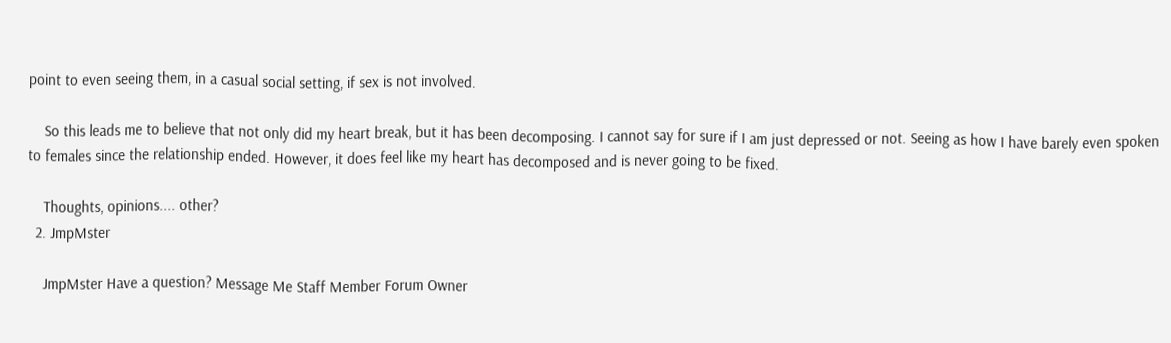point to even seeing them, in a casual social setting, if sex is not involved.

    So this leads me to believe that not only did my heart break, but it has been decomposing. I cannot say for sure if I am just depressed or not. Seeing as how I have barely even spoken to females since the relationship ended. However, it does feel like my heart has decomposed and is never going to be fixed.

    Thoughts, opinions.... other?
  2. JmpMster

    JmpMster Have a question? Message Me Staff Member Forum Owner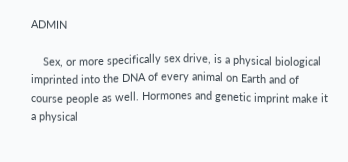ADMIN

    Sex, or more specifically sex drive, is a physical biological imprinted into the DNA of every animal on Earth and of course people as well. Hormones and genetic imprint make it a physical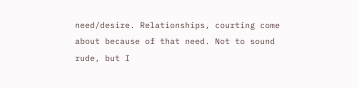need/desire. Relationships, courting come about because of that need. Not to sound rude, but I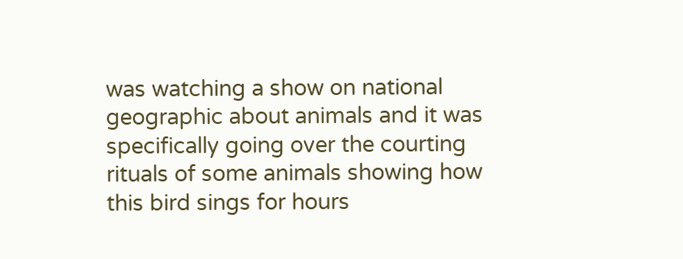was watching a show on national geographic about animals and it was specifically going over the courting rituals of some animals showing how this bird sings for hours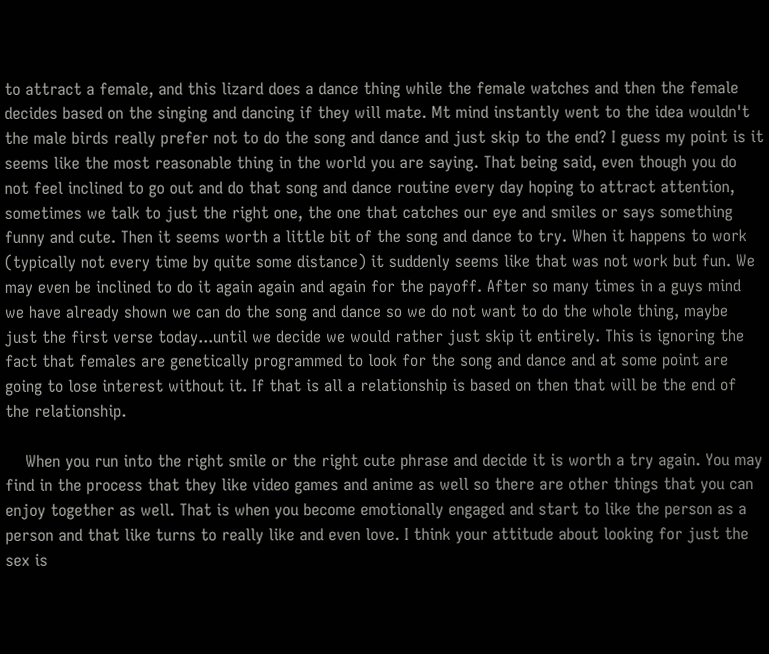to attract a female, and this lizard does a dance thing while the female watches and then the female decides based on the singing and dancing if they will mate. Mt mind instantly went to the idea wouldn't the male birds really prefer not to do the song and dance and just skip to the end? I guess my point is it seems like the most reasonable thing in the world you are saying. That being said, even though you do not feel inclined to go out and do that song and dance routine every day hoping to attract attention, sometimes we talk to just the right one, the one that catches our eye and smiles or says something funny and cute. Then it seems worth a little bit of the song and dance to try. When it happens to work (typically not every time by quite some distance) it suddenly seems like that was not work but fun. We may even be inclined to do it again again and again for the payoff. After so many times in a guys mind we have already shown we can do the song and dance so we do not want to do the whole thing, maybe just the first verse today...until we decide we would rather just skip it entirely. This is ignoring the fact that females are genetically programmed to look for the song and dance and at some point are going to lose interest without it. If that is all a relationship is based on then that will be the end of the relationship.

    When you run into the right smile or the right cute phrase and decide it is worth a try again. You may find in the process that they like video games and anime as well so there are other things that you can enjoy together as well. That is when you become emotionally engaged and start to like the person as a person and that like turns to really like and even love. I think your attitude about looking for just the sex is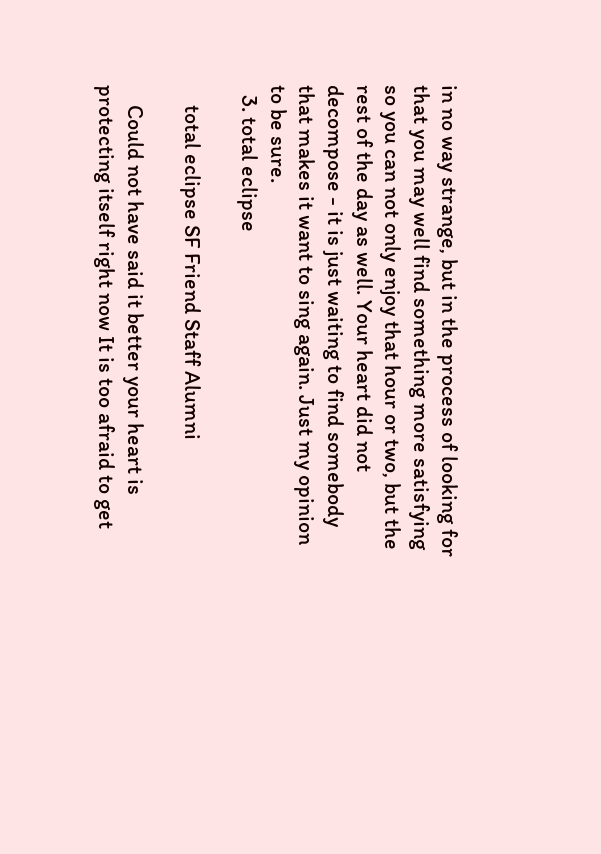in no way strange, but in the process of looking for that you may well find something more satisfying so you can not only enjoy that hour or two, but the rest of the day as well. Your heart did not decompose - it is just waiting to find somebody that makes it want to sing again. Just my opinion to be sure.
  3. total eclipse

    total eclipse SF Friend Staff Alumni

    Could not have said it better your heart is protecting itself right now It is too afraid to get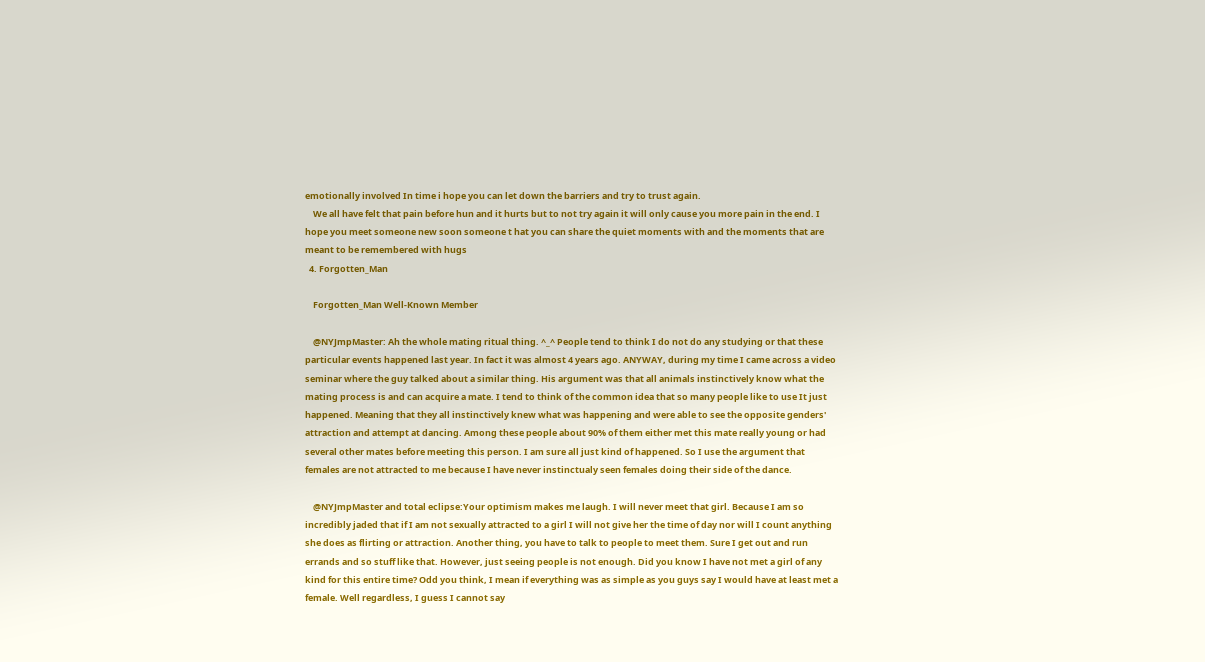emotionally involved In time i hope you can let down the barriers and try to trust again.
    We all have felt that pain before hun and it hurts but to not try again it will only cause you more pain in the end. I hope you meet someone new soon someone t hat you can share the quiet moments with and the moments that are meant to be remembered with hugs
  4. Forgotten_Man

    Forgotten_Man Well-Known Member

    @NYJmpMaster: Ah the whole mating ritual thing. ^_^ People tend to think I do not do any studying or that these particular events happened last year. In fact it was almost 4 years ago. ANYWAY, during my time I came across a video seminar where the guy talked about a similar thing. His argument was that all animals instinctively know what the mating process is and can acquire a mate. I tend to think of the common idea that so many people like to use It just happened. Meaning that they all instinctively knew what was happening and were able to see the opposite genders' attraction and attempt at dancing. Among these people about 90% of them either met this mate really young or had several other mates before meeting this person. I am sure all just kind of happened. So I use the argument that females are not attracted to me because I have never instinctualy seen females doing their side of the dance.

    @NYJmpMaster and total eclipse:Your optimism makes me laugh. I will never meet that girl. Because I am so incredibly jaded that if I am not sexually attracted to a girl I will not give her the time of day nor will I count anything she does as flirting or attraction. Another thing, you have to talk to people to meet them. Sure I get out and run errands and so stuff like that. However, just seeing people is not enough. Did you know I have not met a girl of any kind for this entire time? Odd you think, I mean if everything was as simple as you guys say I would have at least met a female. Well regardless, I guess I cannot say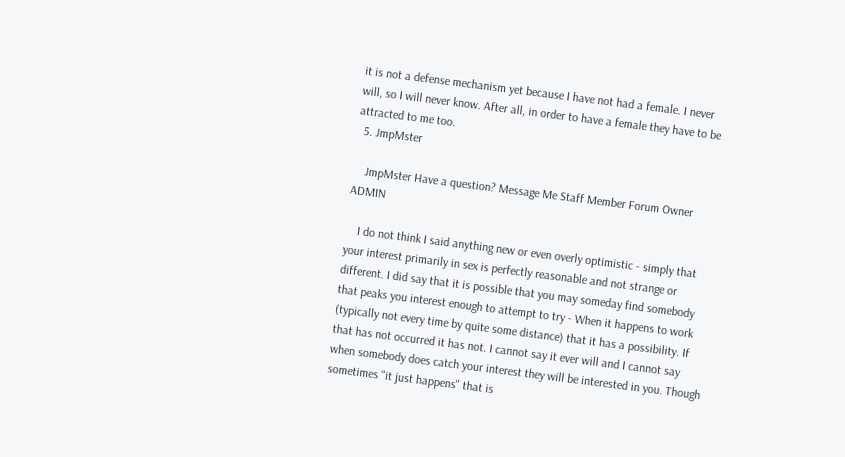it is not a defense mechanism yet because I have not had a female. I never will, so I will never know. After all, in order to have a female they have to be attracted to me too.
  5. JmpMster

    JmpMster Have a question? Message Me Staff Member Forum Owner ADMIN

    I do not think I said anything new or even overly optimistic - simply that your interest primarily in sex is perfectly reasonable and not strange or different. I did say that it is possible that you may someday find somebody that peaks you interest enough to attempt to try - When it happens to work (typically not every time by quite some distance) that it has a possibility. If that has not occurred it has not. I cannot say it ever will and I cannot say when somebody does catch your interest they will be interested in you. Though sometimes "it just happens" that is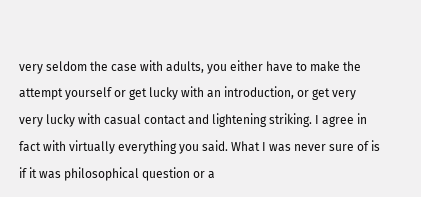very seldom the case with adults, you either have to make the attempt yourself or get lucky with an introduction, or get very very lucky with casual contact and lightening striking. I agree in fact with virtually everything you said. What I was never sure of is if it was philosophical question or a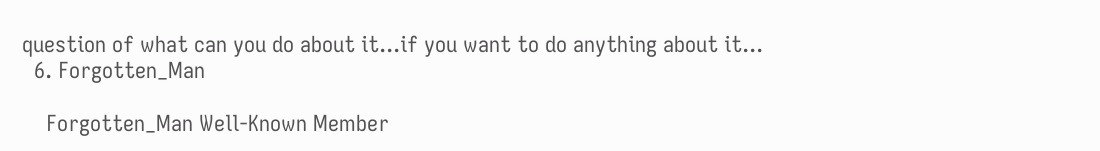question of what can you do about it...if you want to do anything about it...
  6. Forgotten_Man

    Forgotten_Man Well-Known Member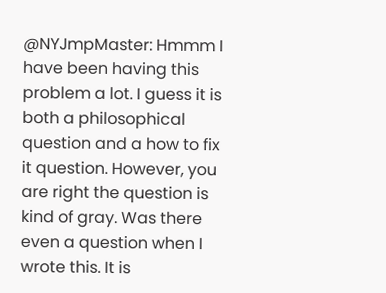@NYJmpMaster: Hmmm I have been having this problem a lot. I guess it is both a philosophical question and a how to fix it question. However, you are right the question is kind of gray. Was there even a question when I wrote this. It is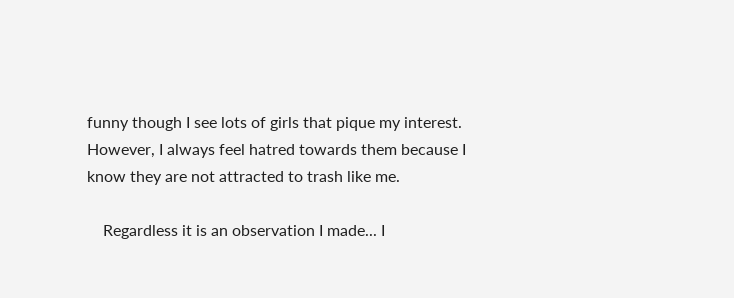funny though I see lots of girls that pique my interest. However, I always feel hatred towards them because I know they are not attracted to trash like me.

    Regardless it is an observation I made... I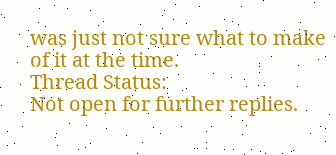was just not sure what to make of it at the time.
Thread Status:
Not open for further replies.